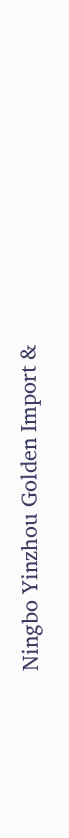Ningbo Yinzhou Golden Import &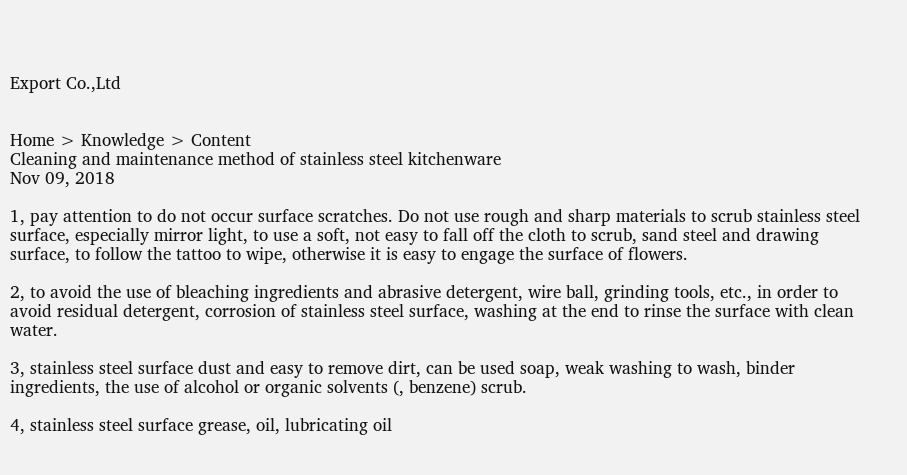Export Co.,Ltd


Home > Knowledge > Content
Cleaning and maintenance method of stainless steel kitchenware
Nov 09, 2018

1, pay attention to do not occur surface scratches. Do not use rough and sharp materials to scrub stainless steel surface, especially mirror light, to use a soft, not easy to fall off the cloth to scrub, sand steel and drawing surface, to follow the tattoo to wipe, otherwise it is easy to engage the surface of flowers.

2, to avoid the use of bleaching ingredients and abrasive detergent, wire ball, grinding tools, etc., in order to avoid residual detergent, corrosion of stainless steel surface, washing at the end to rinse the surface with clean water.

3, stainless steel surface dust and easy to remove dirt, can be used soap, weak washing to wash, binder ingredients, the use of alcohol or organic solvents (, benzene) scrub.

4, stainless steel surface grease, oil, lubricating oil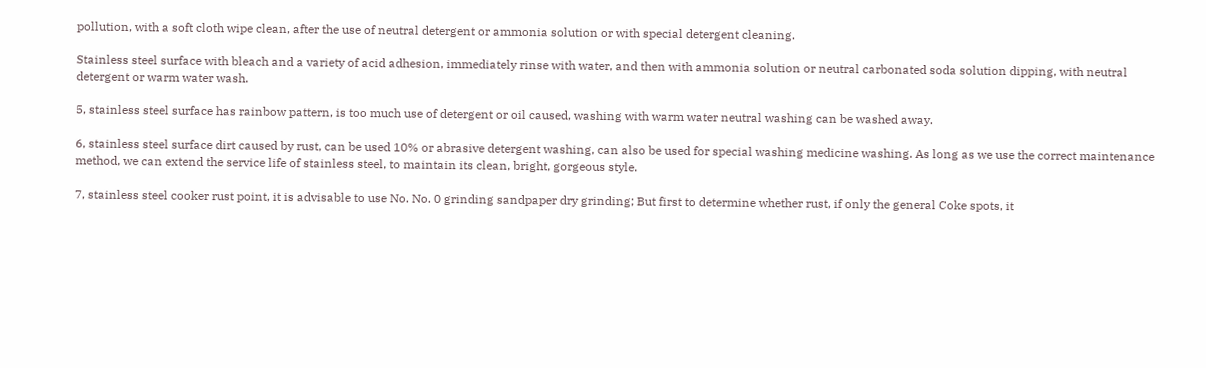pollution, with a soft cloth wipe clean, after the use of neutral detergent or ammonia solution or with special detergent cleaning.

Stainless steel surface with bleach and a variety of acid adhesion, immediately rinse with water, and then with ammonia solution or neutral carbonated soda solution dipping, with neutral detergent or warm water wash.

5, stainless steel surface has rainbow pattern, is too much use of detergent or oil caused, washing with warm water neutral washing can be washed away.

6, stainless steel surface dirt caused by rust, can be used 10% or abrasive detergent washing, can also be used for special washing medicine washing. As long as we use the correct maintenance method, we can extend the service life of stainless steel, to maintain its clean, bright, gorgeous style.

7, stainless steel cooker rust point, it is advisable to use No. No. 0 grinding sandpaper dry grinding; But first to determine whether rust, if only the general Coke spots, it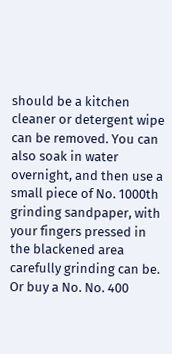should be a kitchen cleaner or detergent wipe can be removed. You can also soak in water overnight, and then use a small piece of No. 1000th grinding sandpaper, with your fingers pressed in the blackened area carefully grinding can be. Or buy a No. No. 400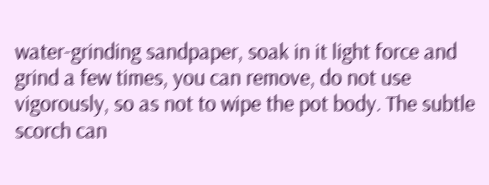water-grinding sandpaper, soak in it light force and grind a few times, you can remove, do not use vigorously, so as not to wipe the pot body. The subtle scorch can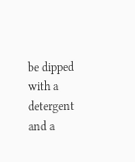be dipped with a detergent and a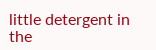little detergent in the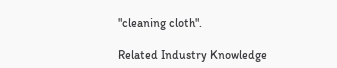"cleaning cloth".

Related Industry Knowledge